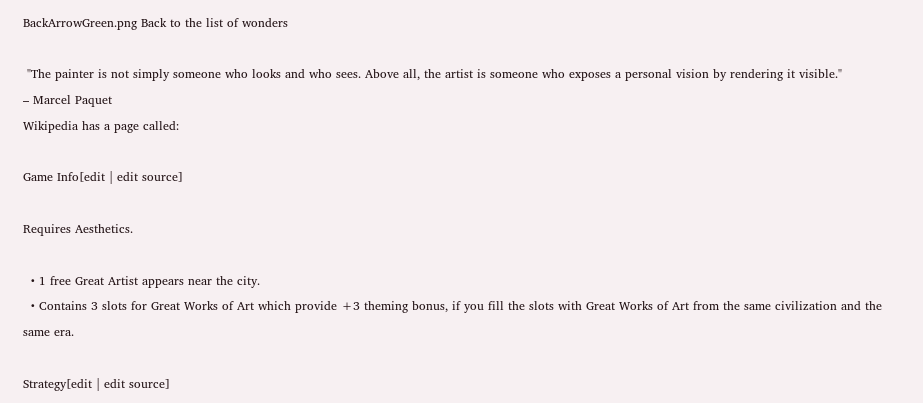BackArrowGreen.png Back to the list of wonders

 "The painter is not simply someone who looks and who sees. Above all, the artist is someone who exposes a personal vision by rendering it visible."
– Marcel Paquet
Wikipedia has a page called:

Game Info[edit | edit source]

Requires Aesthetics.

  • 1 free Great Artist appears near the city.
  • Contains 3 slots for Great Works of Art which provide +3 theming bonus, if you fill the slots with Great Works of Art from the same civilization and the same era.

Strategy[edit | edit source]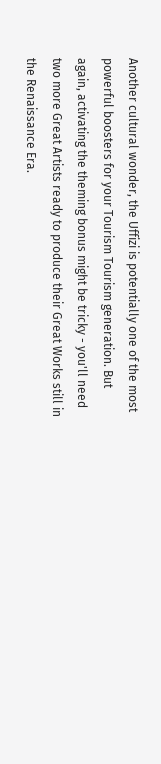Another cultural wonder, the Uffizi is potentially one of the most powerful boosters for your Tourism Tourism generation. But again, activating the theming bonus might be tricky - you'll need two more Great Artists ready to produce their Great Works still in the Renaissance Era.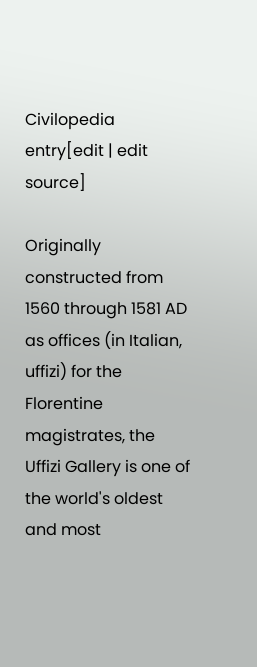Civilopedia entry[edit | edit source]

Originally constructed from 1560 through 1581 AD as offices (in Italian, uffizi) for the Florentine magistrates, the Uffizi Gallery is one of the world's oldest and most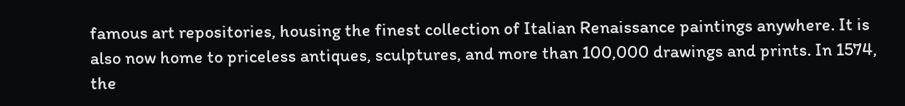famous art repositories, housing the finest collection of Italian Renaissance paintings anywhere. It is also now home to priceless antiques, sculptures, and more than 100,000 drawings and prints. In 1574, the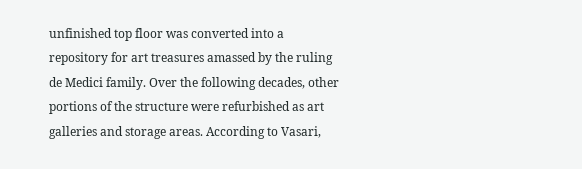unfinished top floor was converted into a repository for art treasures amassed by the ruling de Medici family. Over the following decades, other portions of the structure were refurbished as art galleries and storage areas. According to Vasari,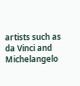artists such as da Vinci and Michelangelo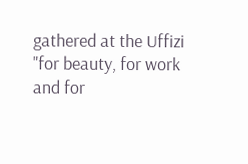gathered at the Uffizi "for beauty, for work and for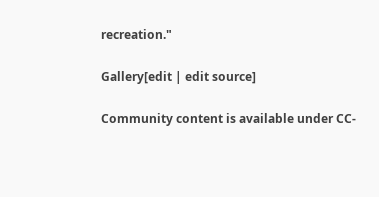recreation."

Gallery[edit | edit source]

Community content is available under CC-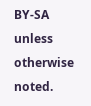BY-SA unless otherwise noted.